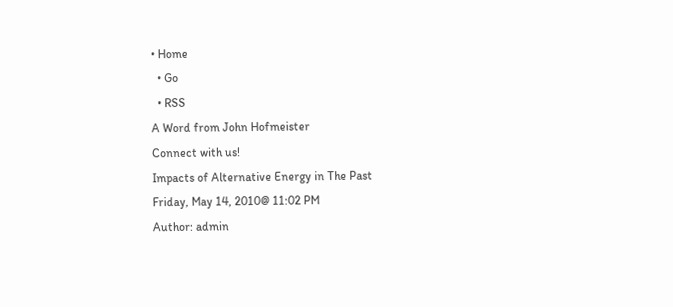• Home
  • Go
  • RSS
A Word from John Hofmeister
Connect with us!
Impacts of Alternative Energy in The Past
Friday, May 14, 2010@ 11:02 PM
Author: admin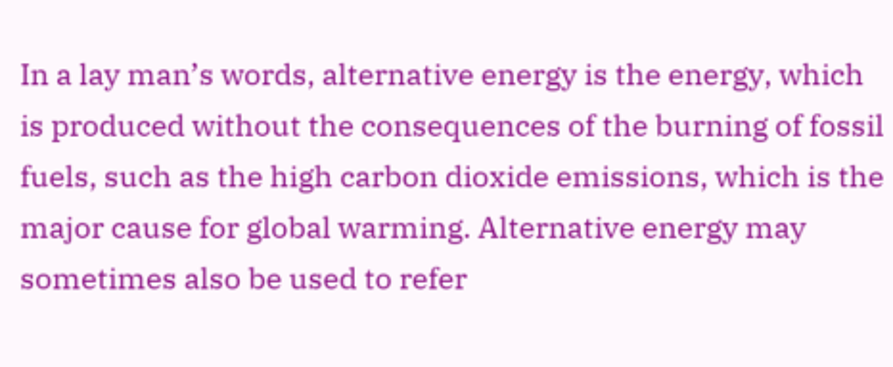In a lay man’s words, alternative energy is the energy, which is produced without the consequences of the burning of fossil fuels, such as the high carbon dioxide emissions, which is the major cause for global warming. Alternative energy may sometimes also be used to refer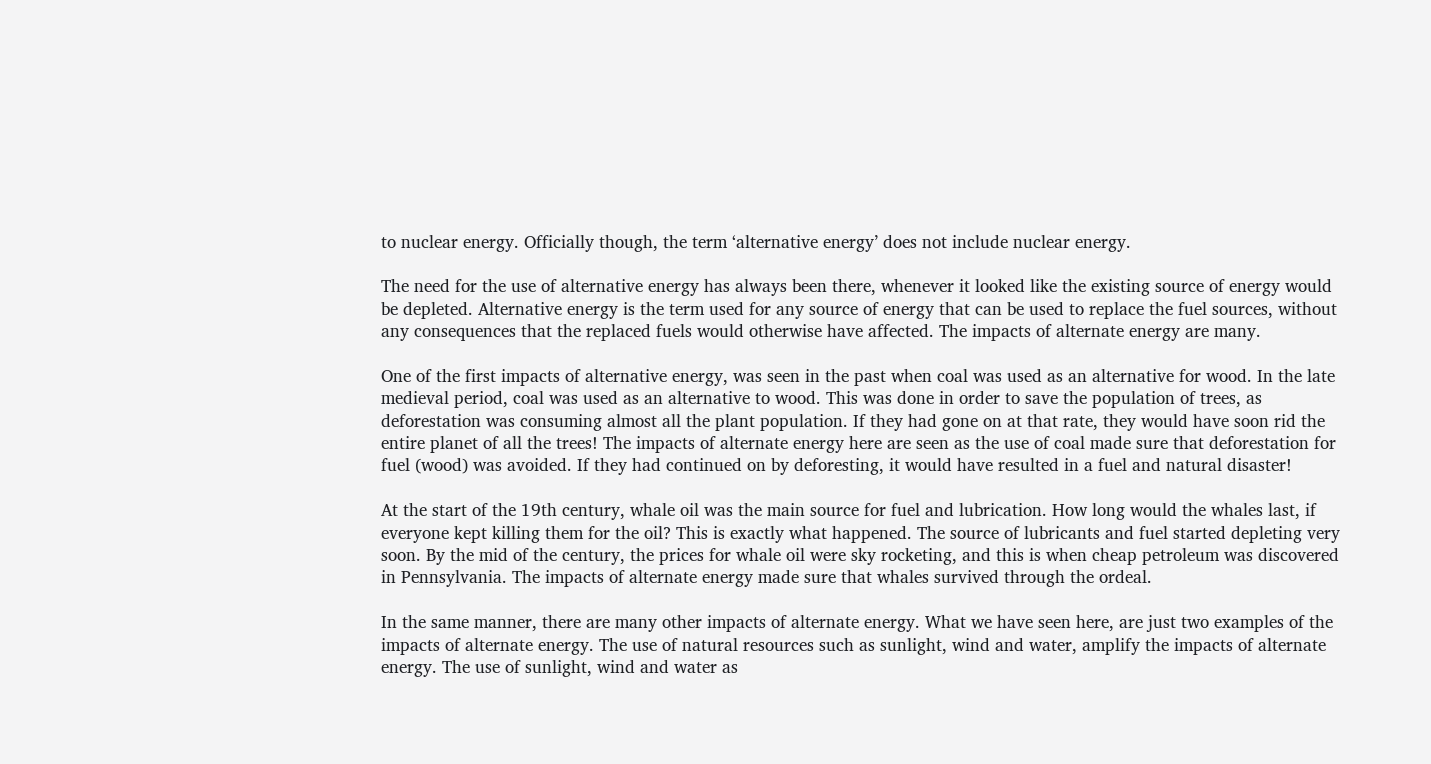to nuclear energy. Officially though, the term ‘alternative energy’ does not include nuclear energy.

The need for the use of alternative energy has always been there, whenever it looked like the existing source of energy would be depleted. Alternative energy is the term used for any source of energy that can be used to replace the fuel sources, without any consequences that the replaced fuels would otherwise have affected. The impacts of alternate energy are many.

One of the first impacts of alternative energy, was seen in the past when coal was used as an alternative for wood. In the late medieval period, coal was used as an alternative to wood. This was done in order to save the population of trees, as deforestation was consuming almost all the plant population. If they had gone on at that rate, they would have soon rid the entire planet of all the trees! The impacts of alternate energy here are seen as the use of coal made sure that deforestation for fuel (wood) was avoided. If they had continued on by deforesting, it would have resulted in a fuel and natural disaster!

At the start of the 19th century, whale oil was the main source for fuel and lubrication. How long would the whales last, if everyone kept killing them for the oil? This is exactly what happened. The source of lubricants and fuel started depleting very soon. By the mid of the century, the prices for whale oil were sky rocketing, and this is when cheap petroleum was discovered in Pennsylvania. The impacts of alternate energy made sure that whales survived through the ordeal.

In the same manner, there are many other impacts of alternate energy. What we have seen here, are just two examples of the impacts of alternate energy. The use of natural resources such as sunlight, wind and water, amplify the impacts of alternate energy. The use of sunlight, wind and water as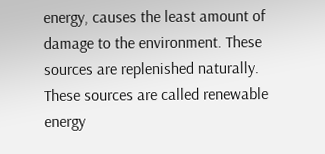energy, causes the least amount of damage to the environment. These sources are replenished naturally. These sources are called renewable energy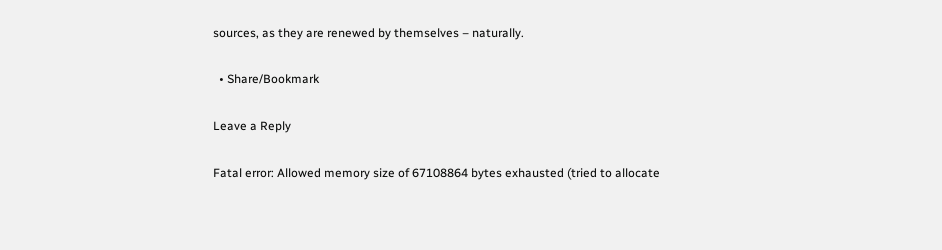sources, as they are renewed by themselves – naturally.

  • Share/Bookmark

Leave a Reply

Fatal error: Allowed memory size of 67108864 bytes exhausted (tried to allocate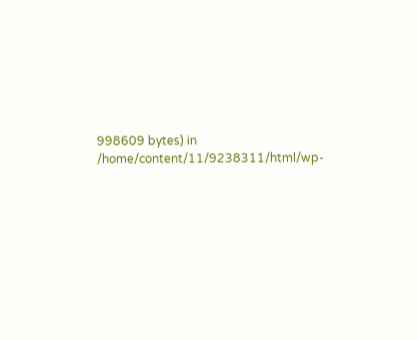998609 bytes) in /home/content/11/9238311/html/wp-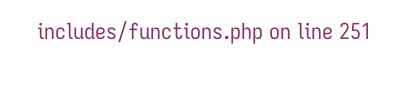includes/functions.php on line 251